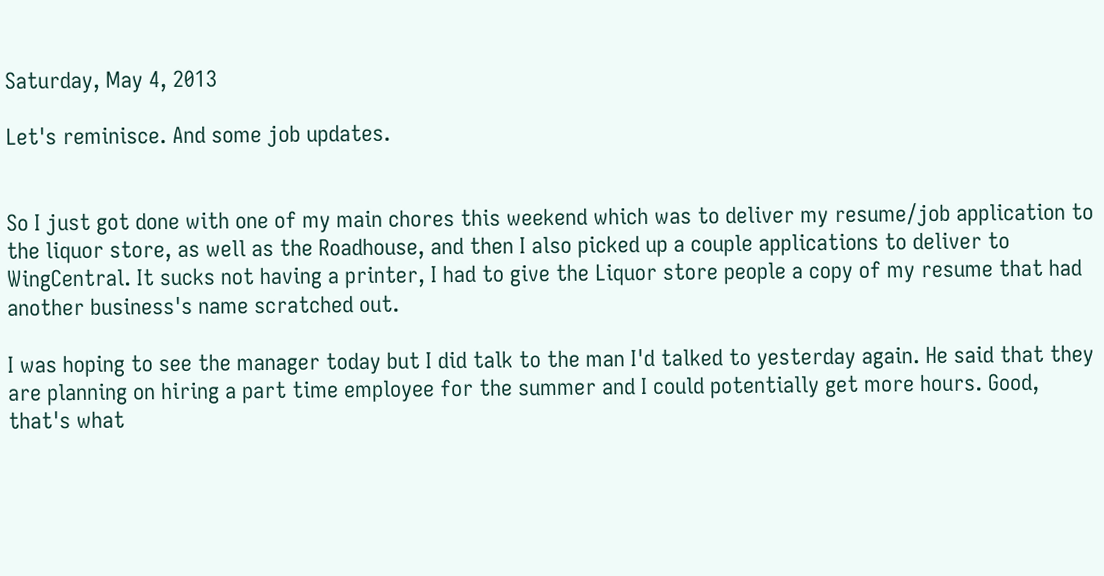Saturday, May 4, 2013

Let's reminisce. And some job updates.


So I just got done with one of my main chores this weekend which was to deliver my resume/job application to the liquor store, as well as the Roadhouse, and then I also picked up a couple applications to deliver to WingCentral. It sucks not having a printer, I had to give the Liquor store people a copy of my resume that had another business's name scratched out.

I was hoping to see the manager today but I did talk to the man I'd talked to yesterday again. He said that they are planning on hiring a part time employee for the summer and I could potentially get more hours. Good, that's what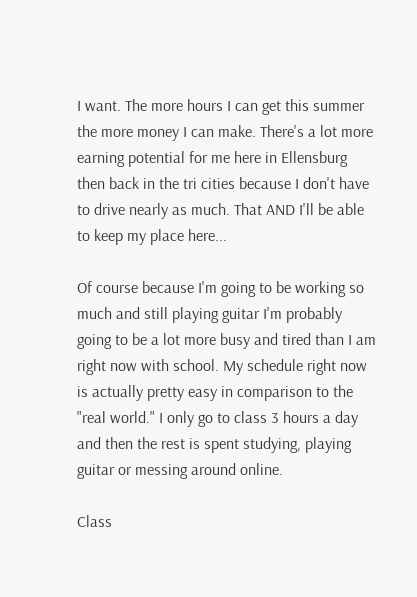I want. The more hours I can get this summer the more money I can make. There's a lot more earning potential for me here in Ellensburg then back in the tri cities because I don't have to drive nearly as much. That AND I'll be able to keep my place here...

Of course because I'm going to be working so much and still playing guitar I'm probably going to be a lot more busy and tired than I am right now with school. My schedule right now is actually pretty easy in comparison to the "real world." I only go to class 3 hours a day and then the rest is spent studying, playing guitar or messing around online.

Class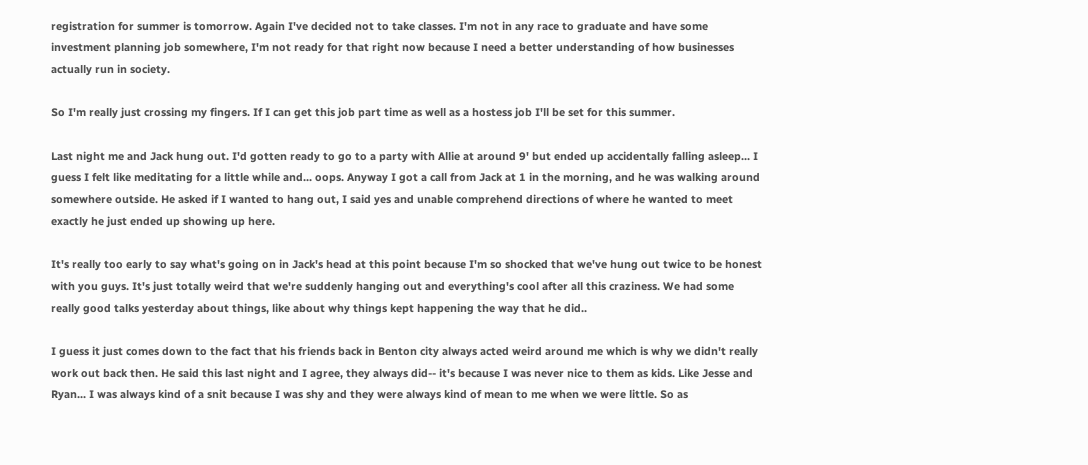registration for summer is tomorrow. Again I've decided not to take classes. I'm not in any race to graduate and have some investment planning job somewhere, I'm not ready for that right now because I need a better understanding of how businesses actually run in society.

So I'm really just crossing my fingers. If I can get this job part time as well as a hostess job I'll be set for this summer.

Last night me and Jack hung out. I'd gotten ready to go to a party with Allie at around 9' but ended up accidentally falling asleep... I guess I felt like meditating for a little while and... oops. Anyway I got a call from Jack at 1 in the morning, and he was walking around somewhere outside. He asked if I wanted to hang out, I said yes and unable comprehend directions of where he wanted to meet exactly he just ended up showing up here.

It's really too early to say what's going on in Jack's head at this point because I'm so shocked that we've hung out twice to be honest with you guys. It's just totally weird that we're suddenly hanging out and everything's cool after all this craziness. We had some really good talks yesterday about things, like about why things kept happening the way that he did..

I guess it just comes down to the fact that his friends back in Benton city always acted weird around me which is why we didn't really work out back then. He said this last night and I agree, they always did-- it's because I was never nice to them as kids. Like Jesse and Ryan... I was always kind of a snit because I was shy and they were always kind of mean to me when we were little. So as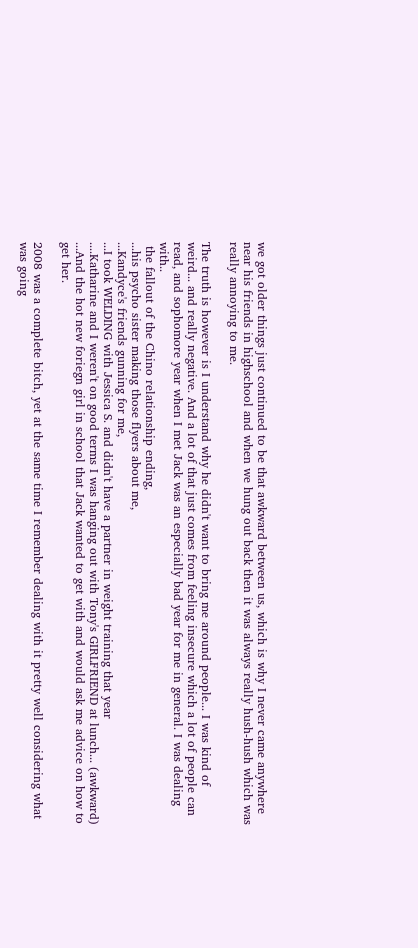we got older things just continued to be that awkward between us, which is why I never came anywhere near his friends in highschool and when we hung out back then it was always really hush-hush which was really annoying to me.

The truth is however is I understand why he didn't want to bring me around people... I was kind of weird... and really negative. And a lot of that just comes from feeling insecure which a lot of people can read, and sophomore year when I met Jack was an especially bad year for me in general. I was dealing with..
 the fallout of the Chino relationship ending,
...his psycho sister making those flyers about me,
...Kandyce's friends gunning for me,
...I took WELDING with Jessica S. and didn't have a partner in weight training that year
....Katharine and I weren't on good terms I was hanging out with Tony's GIRLFRIEND at lunch... (awkward)
...And the hot new foriegn girl in school that Jack wanted to get with and would ask me advice on how to get her.

2008 was a complete bitch, yet at the same time I remember dealing with it pretty well considering what was going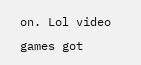on. Lol video games got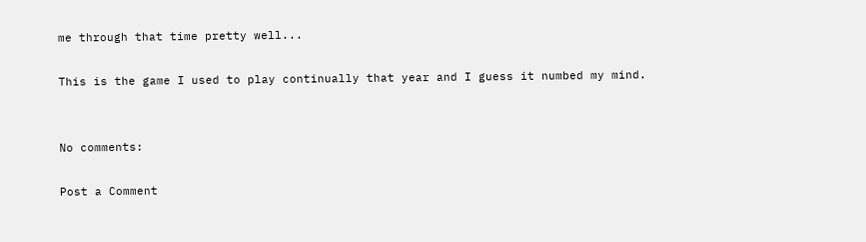me through that time pretty well...

This is the game I used to play continually that year and I guess it numbed my mind.


No comments:

Post a Comment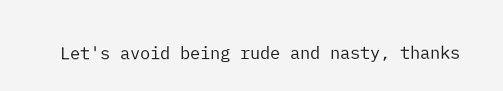Let's avoid being rude and nasty, thanks